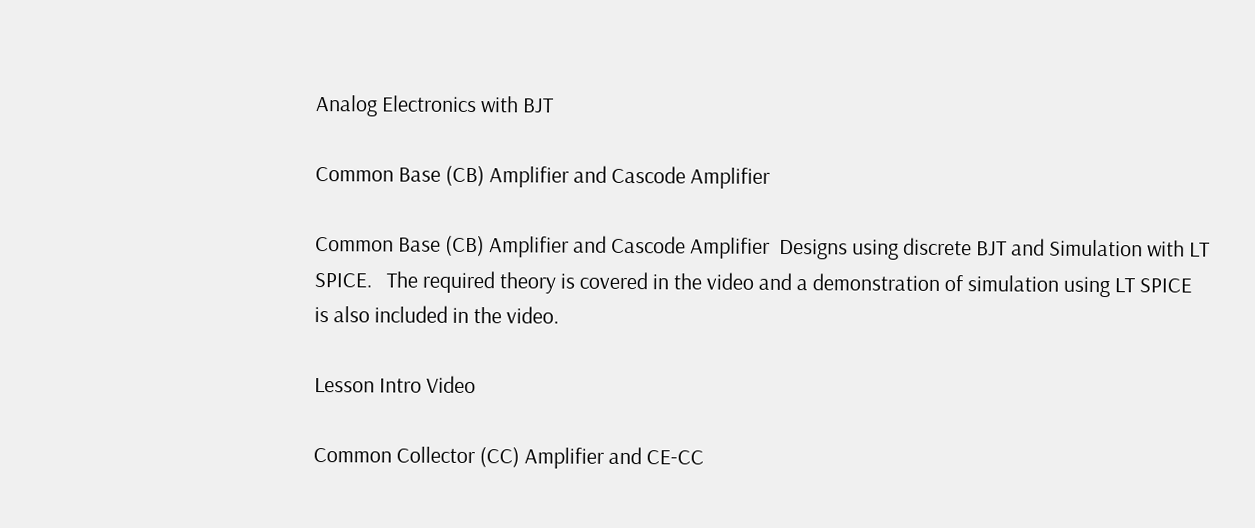Analog Electronics with BJT

Common Base (CB) Amplifier and Cascode Amplifier

Common Base (CB) Amplifier and Cascode Amplifier  Designs using discrete BJT and Simulation with LT SPICE.   The required theory is covered in the video and a demonstration of simulation using LT SPICE is also included in the video.

Lesson Intro Video

Common Collector (CC) Amplifier and CE-CC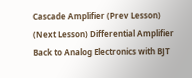Cascade Amplifier (Prev Lesson)
(Next Lesson) Differential Amplifier
Back to Analog Electronics with BJT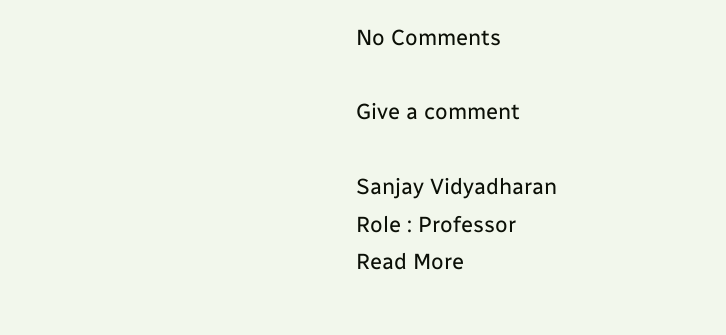No Comments

Give a comment

Sanjay Vidyadharan
Role : Professor
Read More